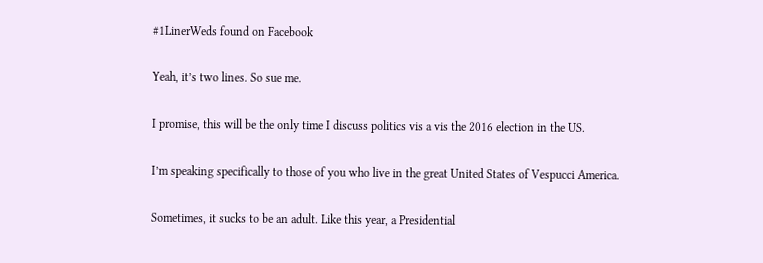#1LinerWeds found on Facebook

Yeah, it’s two lines. So sue me.

I promise, this will be the only time I discuss politics vis a vis the 2016 election in the US.

I’m speaking specifically to those of you who live in the great United States of Vespucci America.

Sometimes, it sucks to be an adult. Like this year, a Presidential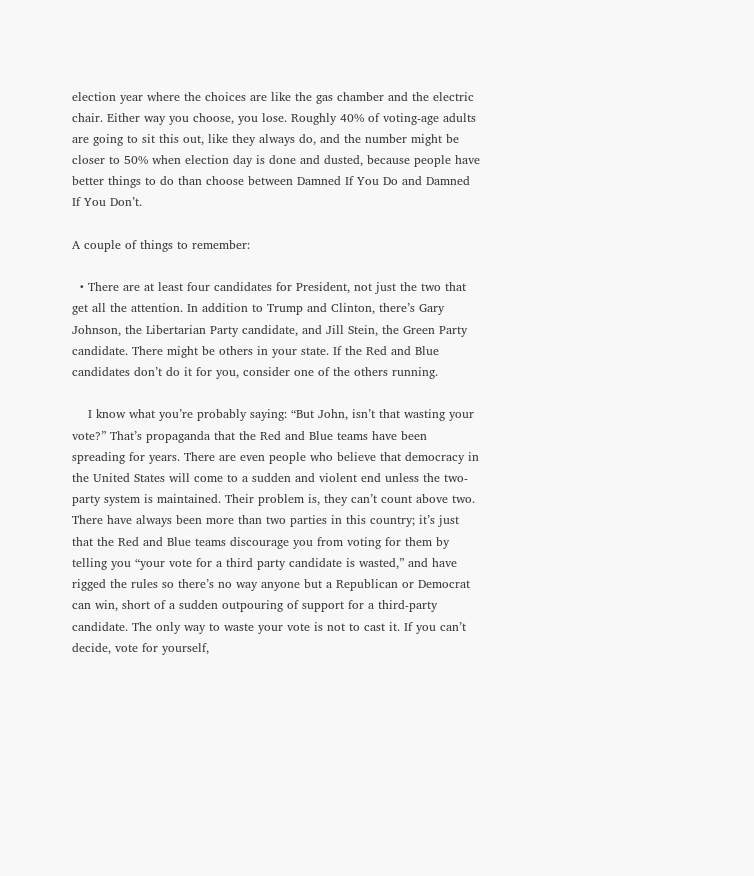election year where the choices are like the gas chamber and the electric chair. Either way you choose, you lose. Roughly 40% of voting-age adults are going to sit this out, like they always do, and the number might be closer to 50% when election day is done and dusted, because people have better things to do than choose between Damned If You Do and Damned If You Don’t.

A couple of things to remember:

  • There are at least four candidates for President, not just the two that get all the attention. In addition to Trump and Clinton, there’s Gary Johnson, the Libertarian Party candidate, and Jill Stein, the Green Party candidate. There might be others in your state. If the Red and Blue candidates don’t do it for you, consider one of the others running.

    I know what you’re probably saying: “But John, isn’t that wasting your vote?” That’s propaganda that the Red and Blue teams have been spreading for years. There are even people who believe that democracy in the United States will come to a sudden and violent end unless the two-party system is maintained. Their problem is, they can’t count above two. There have always been more than two parties in this country; it’s just that the Red and Blue teams discourage you from voting for them by telling you “your vote for a third party candidate is wasted,” and have rigged the rules so there’s no way anyone but a Republican or Democrat can win, short of a sudden outpouring of support for a third-party candidate. The only way to waste your vote is not to cast it. If you can’t decide, vote for yourself,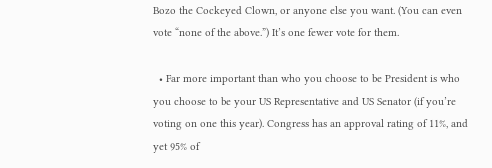Bozo the Cockeyed Clown, or anyone else you want. (You can even vote “none of the above.”) It’s one fewer vote for them.

  • Far more important than who you choose to be President is who you choose to be your US Representative and US Senator (if you’re voting on one this year). Congress has an approval rating of 11%, and yet 95% of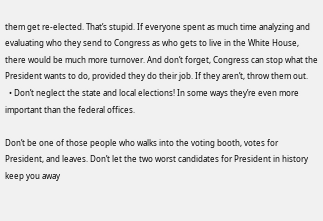them get re-elected. That’s stupid. If everyone spent as much time analyzing and evaluating who they send to Congress as who gets to live in the White House, there would be much more turnover. And don’t forget, Congress can stop what the President wants to do, provided they do their job. If they aren’t, throw them out.
  • Don’t neglect the state and local elections! In some ways they’re even more important than the federal offices.

Don’t be one of those people who walks into the voting booth, votes for President, and leaves. Don’t let the two worst candidates for President in history keep you away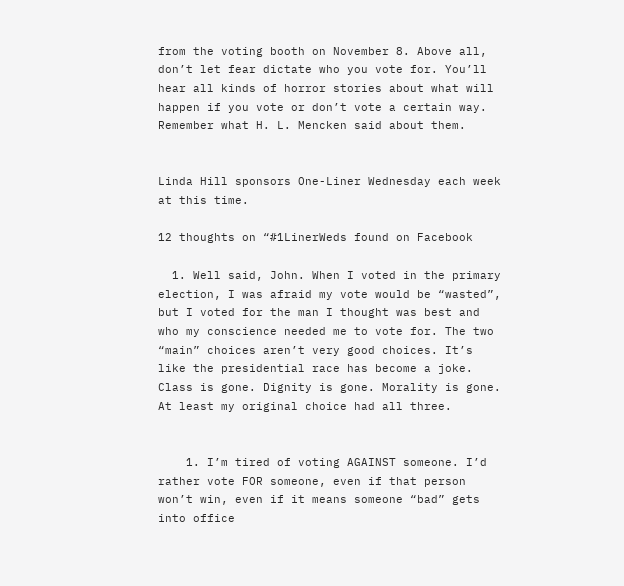from the voting booth on November 8. Above all, don’t let fear dictate who you vote for. You’ll hear all kinds of horror stories about what will happen if you vote or don’t vote a certain way. Remember what H. L. Mencken said about them.


Linda Hill sponsors One-Liner Wednesday each week at this time.

12 thoughts on “#1LinerWeds found on Facebook

  1. Well said, John. When I voted in the primary election, I was afraid my vote would be “wasted”, but I voted for the man I thought was best and who my conscience needed me to vote for. The two “main” choices aren’t very good choices. It’s like the presidential race has become a joke. Class is gone. Dignity is gone. Morality is gone. At least my original choice had all three.


    1. I’m tired of voting AGAINST someone. I’d rather vote FOR someone, even if that person won’t win, even if it means someone “bad” gets into office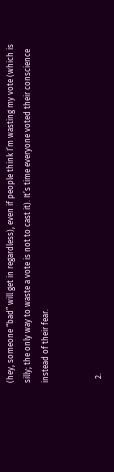(hey, someone “bad” will get in regardless), even if people think I’m wasting my vote (which is silly; the only way to waste a vote is not to cast it). It’s time everyone voted their conscience instead of their fear.


  2.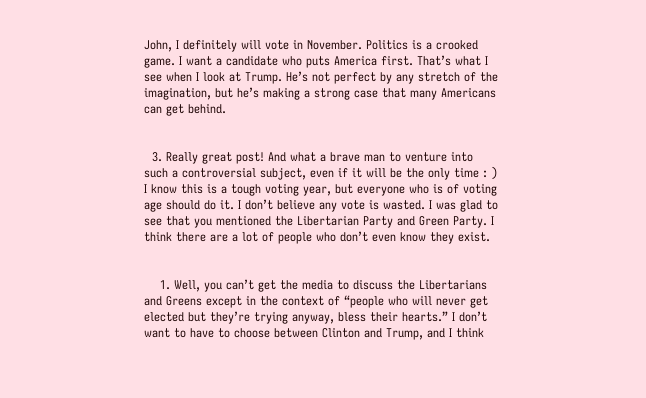John, I definitely will vote in November. Politics is a crooked game. I want a candidate who puts America first. That’s what I see when I look at Trump. He’s not perfect by any stretch of the imagination, but he’s making a strong case that many Americans can get behind.


  3. Really great post! And what a brave man to venture into such a controversial subject, even if it will be the only time : ) I know this is a tough voting year, but everyone who is of voting age should do it. I don’t believe any vote is wasted. I was glad to see that you mentioned the Libertarian Party and Green Party. I think there are a lot of people who don’t even know they exist.


    1. Well, you can’t get the media to discuss the Libertarians and Greens except in the context of “people who will never get elected but they’re trying anyway, bless their hearts.” I don’t want to have to choose between Clinton and Trump, and I think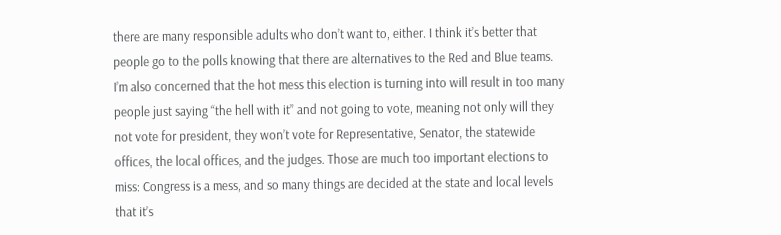there are many responsible adults who don’t want to, either. I think it’s better that people go to the polls knowing that there are alternatives to the Red and Blue teams. I’m also concerned that the hot mess this election is turning into will result in too many people just saying “the hell with it” and not going to vote, meaning not only will they not vote for president, they won’t vote for Representative, Senator, the statewide offices, the local offices, and the judges. Those are much too important elections to miss: Congress is a mess, and so many things are decided at the state and local levels that it’s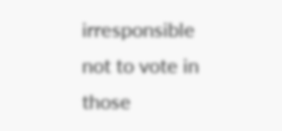irresponsible not to vote in those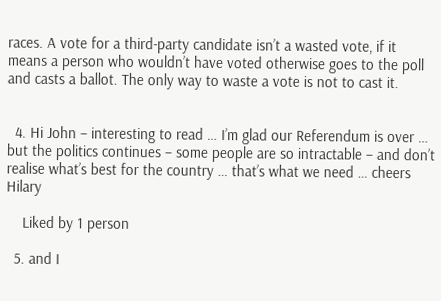races. A vote for a third-party candidate isn’t a wasted vote, if it means a person who wouldn’t have voted otherwise goes to the poll and casts a ballot. The only way to waste a vote is not to cast it.


  4. Hi John – interesting to read … I’m glad our Referendum is over … but the politics continues – some people are so intractable – and don’t realise what’s best for the country … that’s what we need … cheers Hilary

    Liked by 1 person

  5. and I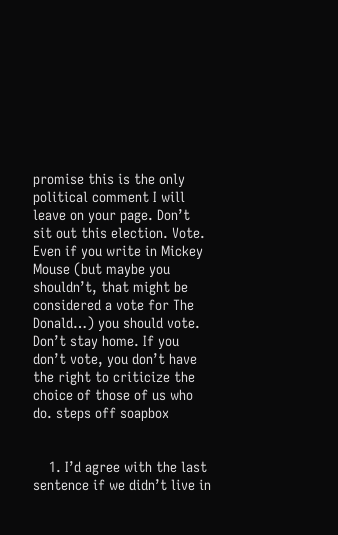promise this is the only political comment I will leave on your page. Don’t sit out this election. Vote. Even if you write in Mickey Mouse (but maybe you shouldn’t, that might be considered a vote for The Donald…) you should vote. Don’t stay home. If you don’t vote, you don’t have the right to criticize the choice of those of us who do. steps off soapbox


    1. I’d agree with the last sentence if we didn’t live in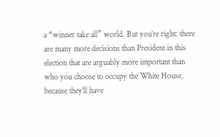a “winner take all” world. But you’re right: there are many more decisions than President in this election that are arguably more important than who you choose to occupy the White House, because they’ll have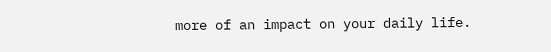more of an impact on your daily life.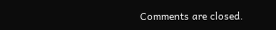Comments are closed.